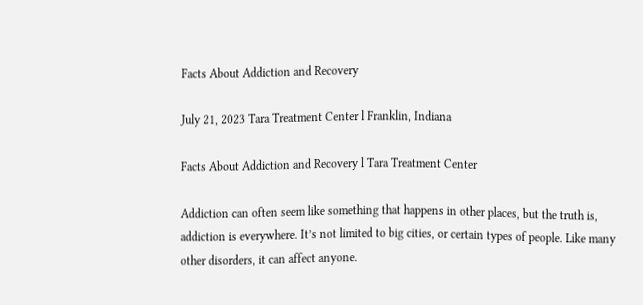Facts About Addiction and Recovery

July 21, 2023 Tara Treatment Center l Franklin, Indiana

Facts About Addiction and Recovery l Tara Treatment Center

Addiction can often seem like something that happens in other places, but the truth is, addiction is everywhere. It’s not limited to big cities, or certain types of people. Like many other disorders, it can affect anyone.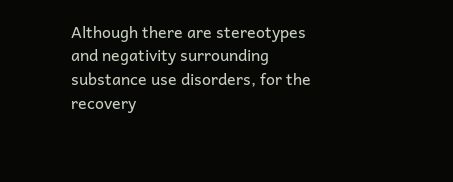Although there are stereotypes and negativity surrounding substance use disorders, for the recovery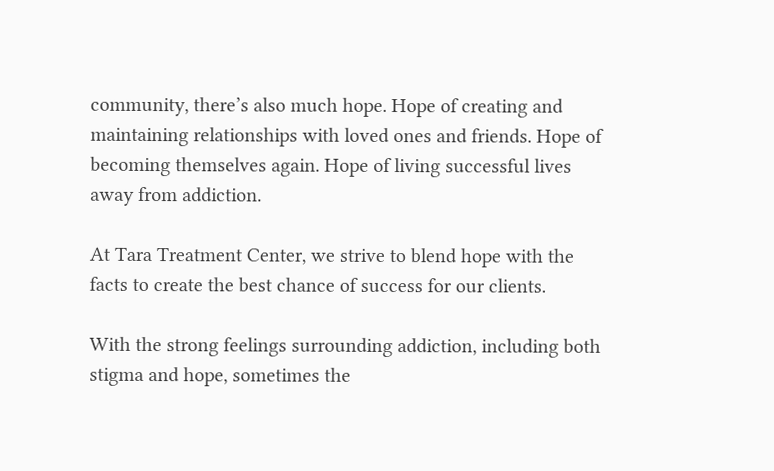community, there’s also much hope. Hope of creating and maintaining relationships with loved ones and friends. Hope of becoming themselves again. Hope of living successful lives away from addiction.

At Tara Treatment Center, we strive to blend hope with the facts to create the best chance of success for our clients.

With the strong feelings surrounding addiction, including both stigma and hope, sometimes the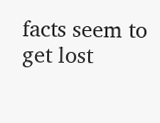facts seem to get lost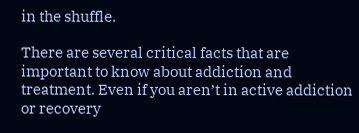in the shuffle.

There are several critical facts that are important to know about addiction and treatment. Even if you aren’t in active addiction or recovery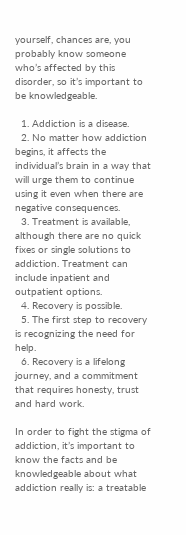yourself, chances are, you probably know someone who’s affected by this disorder, so it’s important to be knowledgeable.

  1. Addiction is a disease.
  2. No matter how addiction begins, it affects the individual’s brain in a way that will urge them to continue using it even when there are negative consequences.
  3. Treatment is available, although there are no quick fixes or single solutions to addiction. Treatment can include inpatient and outpatient options.
  4. Recovery is possible.
  5. The first step to recovery is recognizing the need for help.
  6. Recovery is a lifelong journey, and a commitment that requires honesty, trust and hard work.

In order to fight the stigma of addiction, it’s important to know the facts and be knowledgeable about what addiction really is: a treatable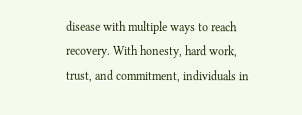disease with multiple ways to reach recovery. With honesty, hard work, trust, and commitment, individuals in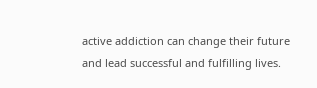active addiction can change their future and lead successful and fulfilling lives.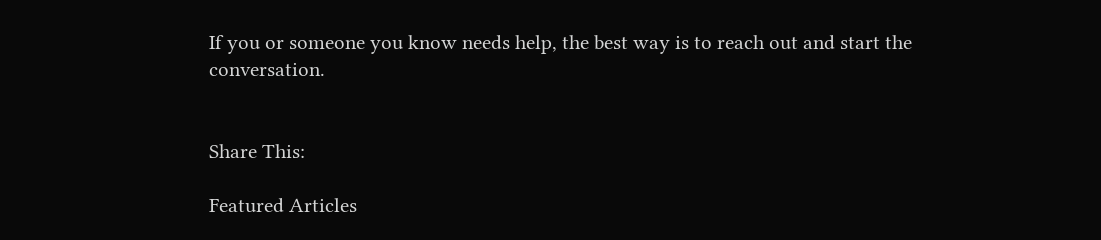If you or someone you know needs help, the best way is to reach out and start the conversation.


Share This:

Featured Articles